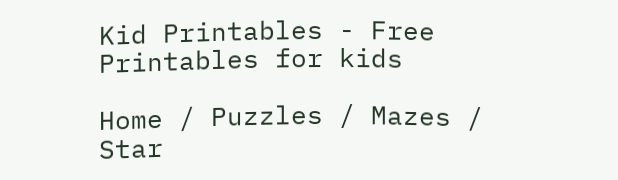Kid Printables - Free Printables for kids

Home / Puzzles / Mazes / Star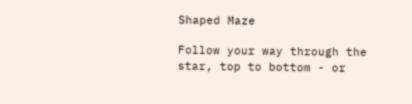Shaped Maze

Follow your way through the star, top to bottom - or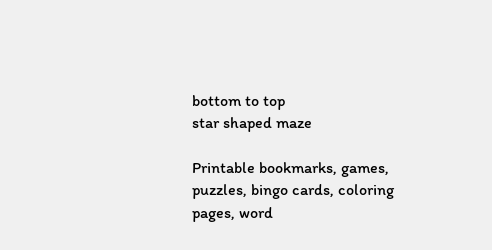bottom to top
star shaped maze

Printable bookmarks, games, puzzles, bingo cards, coloring pages, word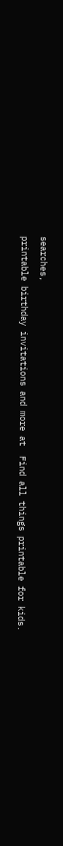searches,
printable birthday invitations and more at  Find all things printable for kids.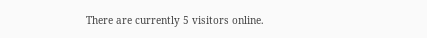There are currently 5 visitors online.